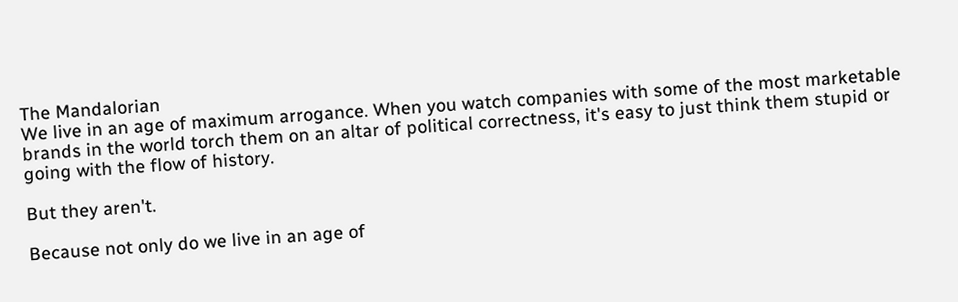The Mandalorian
We live in an age of maximum arrogance. When you watch companies with some of the most marketable brands in the world torch them on an altar of political correctness, it's easy to just think them stupid or going with the flow of history.

But they aren't.

Because not only do we live in an age of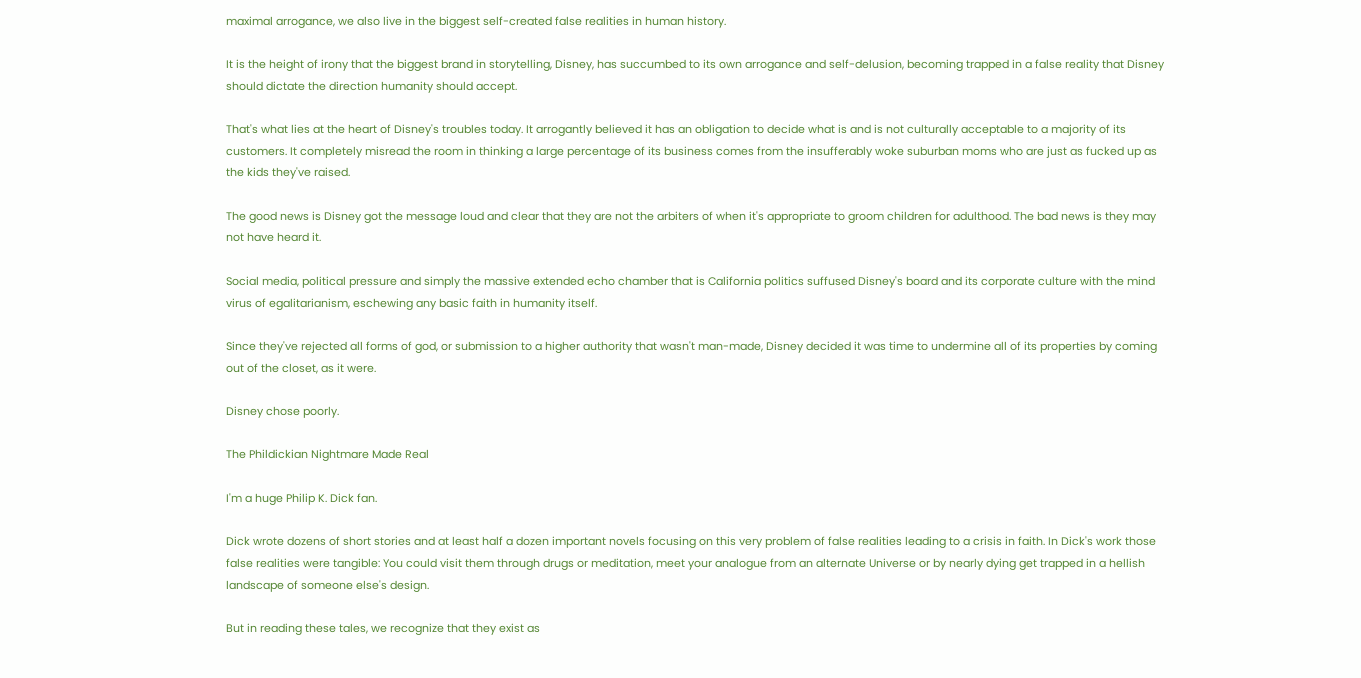maximal arrogance, we also live in the biggest self-created false realities in human history.

It is the height of irony that the biggest brand in storytelling, Disney, has succumbed to its own arrogance and self-delusion, becoming trapped in a false reality that Disney should dictate the direction humanity should accept.

That's what lies at the heart of Disney's troubles today. It arrogantly believed it has an obligation to decide what is and is not culturally acceptable to a majority of its customers. It completely misread the room in thinking a large percentage of its business comes from the insufferably woke suburban moms who are just as fucked up as the kids they've raised.

The good news is Disney got the message loud and clear that they are not the arbiters of when it's appropriate to groom children for adulthood. The bad news is they may not have heard it.

Social media, political pressure and simply the massive extended echo chamber that is California politics suffused Disney's board and its corporate culture with the mind virus of egalitarianism, eschewing any basic faith in humanity itself.

Since they've rejected all forms of god, or submission to a higher authority that wasn't man-made, Disney decided it was time to undermine all of its properties by coming out of the closet, as it were.

Disney chose poorly.

The Phildickian Nightmare Made Real

I'm a huge Philip K. Dick fan.

Dick wrote dozens of short stories and at least half a dozen important novels focusing on this very problem of false realities leading to a crisis in faith. In Dick's work those false realities were tangible: You could visit them through drugs or meditation, meet your analogue from an alternate Universe or by nearly dying get trapped in a hellish landscape of someone else's design.

But in reading these tales, we recognize that they exist as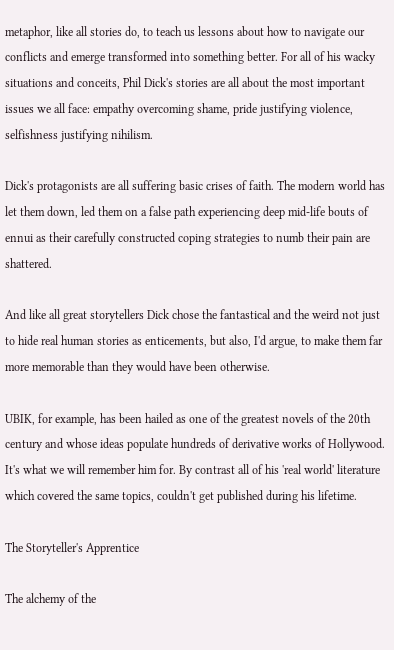metaphor, like all stories do, to teach us lessons about how to navigate our conflicts and emerge transformed into something better. For all of his wacky situations and conceits, Phil Dick's stories are all about the most important issues we all face: empathy overcoming shame, pride justifying violence, selfishness justifying nihilism.

Dick's protagonists are all suffering basic crises of faith. The modern world has let them down, led them on a false path experiencing deep mid-life bouts of ennui as their carefully constructed coping strategies to numb their pain are shattered.

And like all great storytellers Dick chose the fantastical and the weird not just to hide real human stories as enticements, but also, I'd argue, to make them far more memorable than they would have been otherwise.

UBIK, for example, has been hailed as one of the greatest novels of the 20th century and whose ideas populate hundreds of derivative works of Hollywood. It's what we will remember him for. By contrast all of his 'real world' literature which covered the same topics, couldn't get published during his lifetime.

The Storyteller's Apprentice

The alchemy of the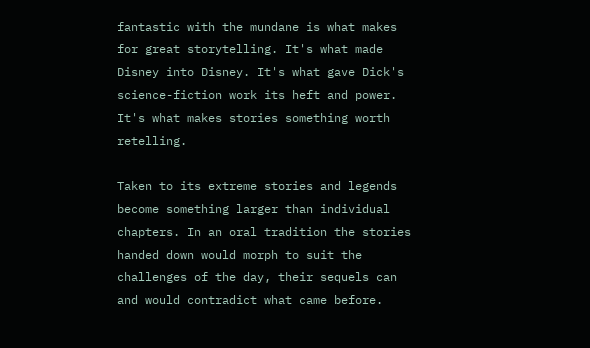fantastic with the mundane is what makes for great storytelling. It's what made Disney into Disney. It's what gave Dick's science-fiction work its heft and power. It's what makes stories something worth retelling.

Taken to its extreme stories and legends become something larger than individual chapters. In an oral tradition the stories handed down would morph to suit the challenges of the day, their sequels can and would contradict what came before.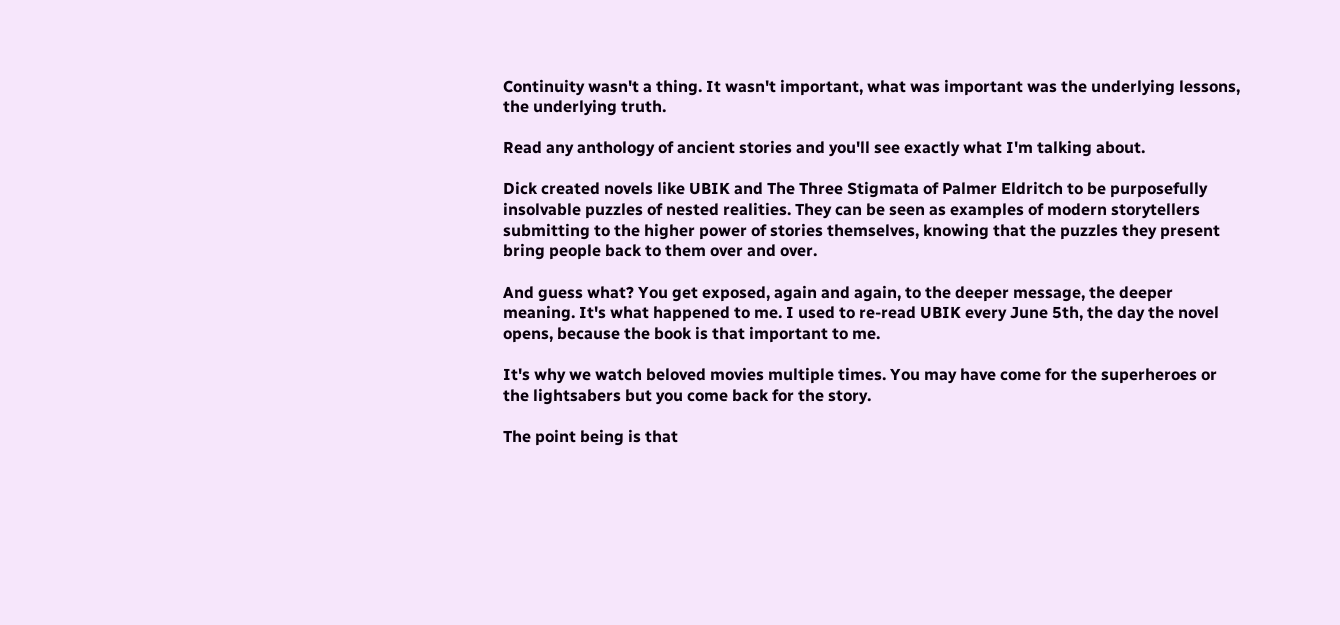Continuity wasn't a thing. It wasn't important, what was important was the underlying lessons, the underlying truth.

Read any anthology of ancient stories and you'll see exactly what I'm talking about.

Dick created novels like UBIK and The Three Stigmata of Palmer Eldritch to be purposefully insolvable puzzles of nested realities. They can be seen as examples of modern storytellers submitting to the higher power of stories themselves, knowing that the puzzles they present bring people back to them over and over.

And guess what? You get exposed, again and again, to the deeper message, the deeper meaning. It's what happened to me. I used to re-read UBIK every June 5th, the day the novel opens, because the book is that important to me.

It's why we watch beloved movies multiple times. You may have come for the superheroes or the lightsabers but you come back for the story.

The point being is that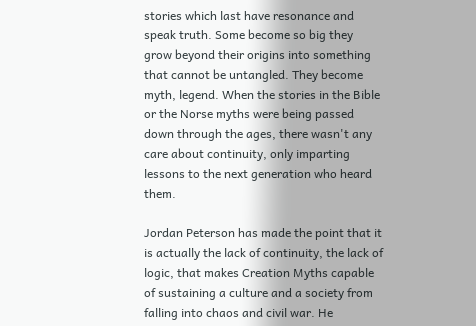stories which last have resonance and speak truth. Some become so big they grow beyond their origins into something that cannot be untangled. They become myth, legend. When the stories in the Bible or the Norse myths were being passed down through the ages, there wasn't any care about continuity, only imparting lessons to the next generation who heard them.

Jordan Peterson has made the point that it is actually the lack of continuity, the lack of logic, that makes Creation Myths capable of sustaining a culture and a society from falling into chaos and civil war. He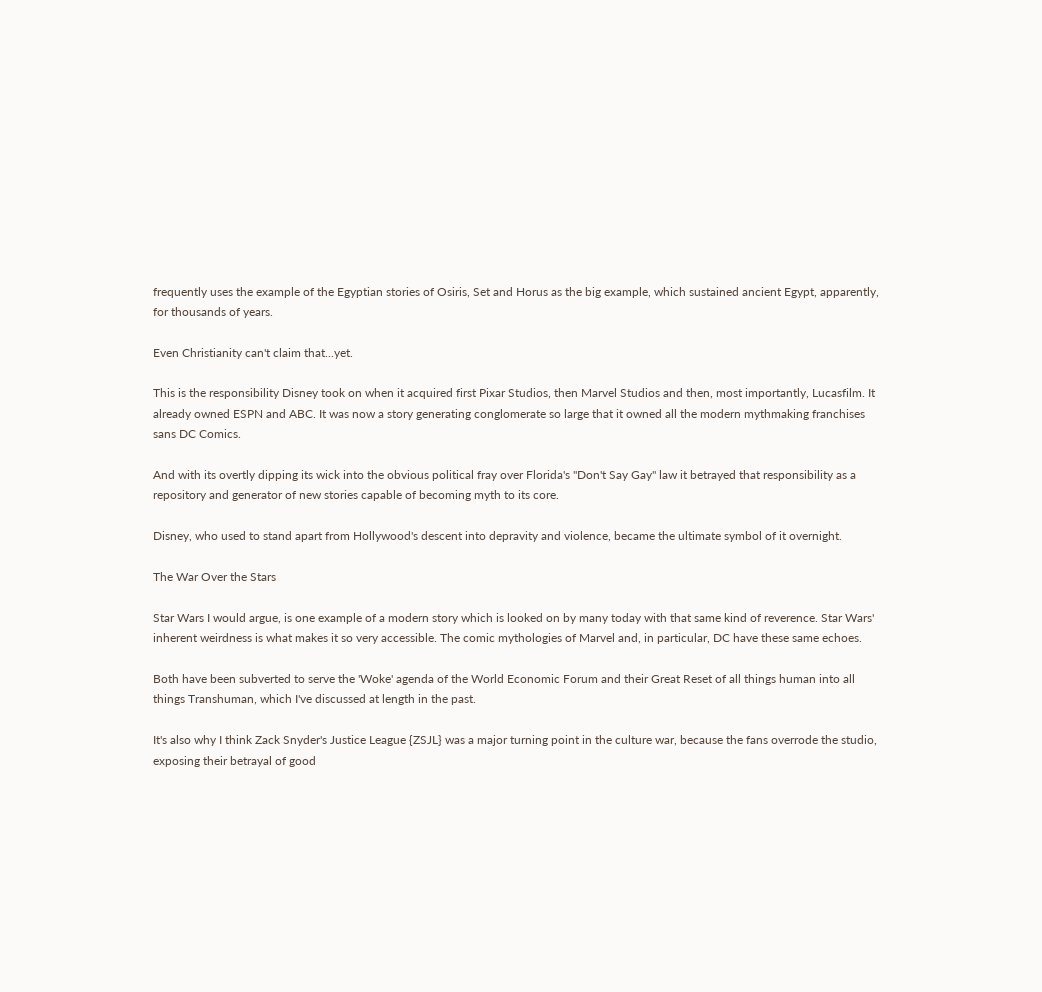frequently uses the example of the Egyptian stories of Osiris, Set and Horus as the big example, which sustained ancient Egypt, apparently, for thousands of years.

Even Christianity can't claim that...yet.

This is the responsibility Disney took on when it acquired first Pixar Studios, then Marvel Studios and then, most importantly, Lucasfilm. It already owned ESPN and ABC. It was now a story generating conglomerate so large that it owned all the modern mythmaking franchises sans DC Comics.

And with its overtly dipping its wick into the obvious political fray over Florida's "Don't Say Gay" law it betrayed that responsibility as a repository and generator of new stories capable of becoming myth to its core.

Disney, who used to stand apart from Hollywood's descent into depravity and violence, became the ultimate symbol of it overnight.

The War Over the Stars

Star Wars I would argue, is one example of a modern story which is looked on by many today with that same kind of reverence. Star Wars' inherent weirdness is what makes it so very accessible. The comic mythologies of Marvel and, in particular, DC have these same echoes.

Both have been subverted to serve the 'Woke' agenda of the World Economic Forum and their Great Reset of all things human into all things Transhuman, which I've discussed at length in the past.

It's also why I think Zack Snyder's Justice League {ZSJL} was a major turning point in the culture war, because the fans overrode the studio, exposing their betrayal of good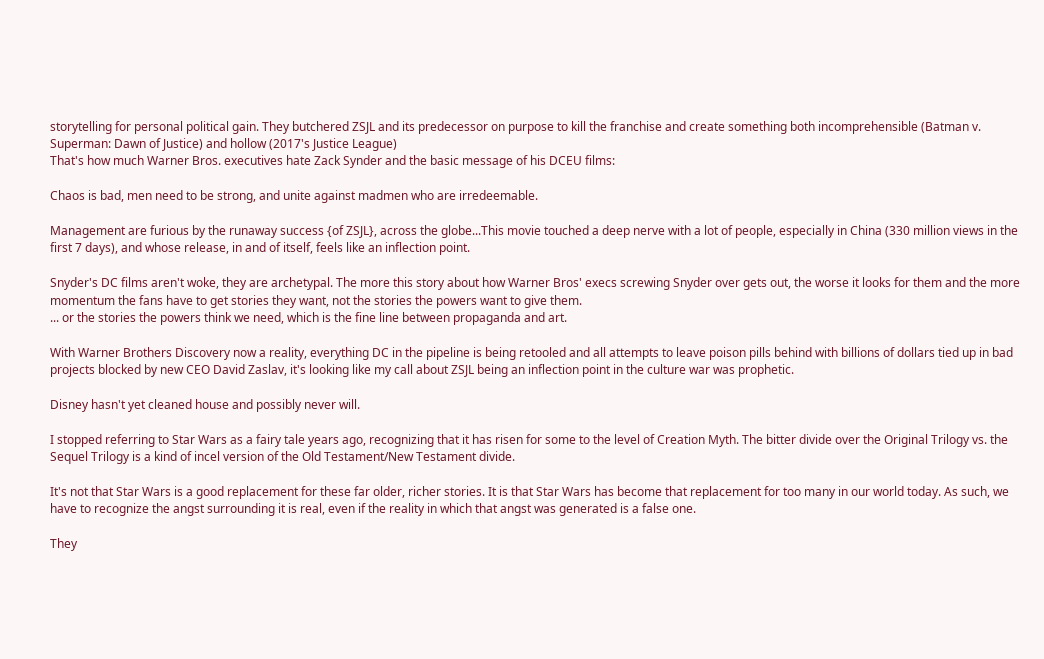storytelling for personal political gain. They butchered ZSJL and its predecessor on purpose to kill the franchise and create something both incomprehensible (Batman v. Superman: Dawn of Justice) and hollow (2017's Justice League)
That's how much Warner Bros. executives hate Zack Synder and the basic message of his DCEU films:

Chaos is bad, men need to be strong, and unite against madmen who are irredeemable.

Management are furious by the runaway success {of ZSJL}, across the globe...This movie touched a deep nerve with a lot of people, especially in China (330 million views in the first 7 days), and whose release, in and of itself, feels like an inflection point.

Snyder's DC films aren't woke, they are archetypal. The more this story about how Warner Bros' execs screwing Snyder over gets out, the worse it looks for them and the more momentum the fans have to get stories they want, not the stories the powers want to give them.
... or the stories the powers think we need, which is the fine line between propaganda and art.

With Warner Brothers Discovery now a reality, everything DC in the pipeline is being retooled and all attempts to leave poison pills behind with billions of dollars tied up in bad projects blocked by new CEO David Zaslav, it's looking like my call about ZSJL being an inflection point in the culture war was prophetic.

Disney hasn't yet cleaned house and possibly never will.

I stopped referring to Star Wars as a fairy tale years ago, recognizing that it has risen for some to the level of Creation Myth. The bitter divide over the Original Trilogy vs. the Sequel Trilogy is a kind of incel version of the Old Testament/New Testament divide.

It's not that Star Wars is a good replacement for these far older, richer stories. It is that Star Wars has become that replacement for too many in our world today. As such, we have to recognize the angst surrounding it is real, even if the reality in which that angst was generated is a false one.

They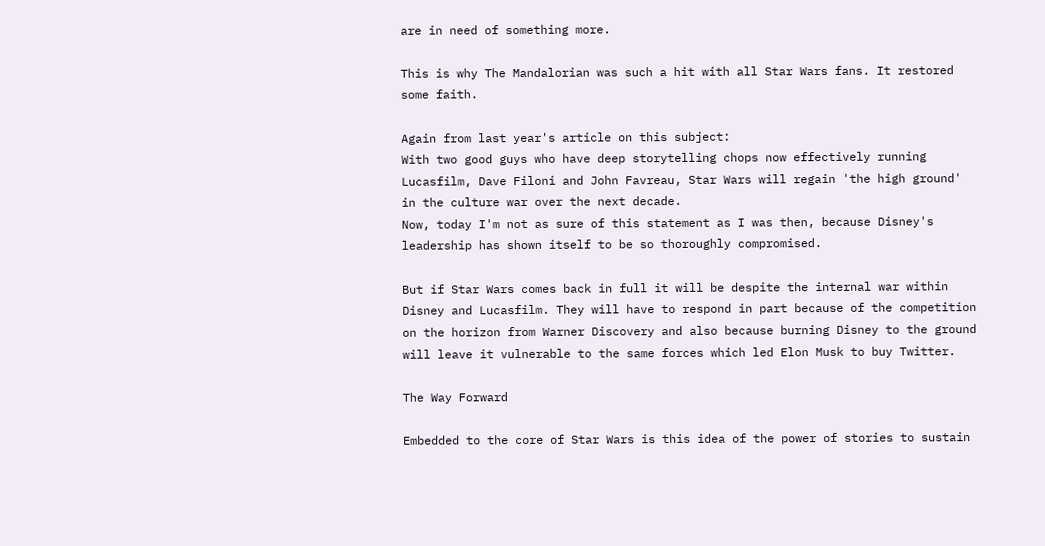are in need of something more.

This is why The Mandalorian was such a hit with all Star Wars fans. It restored some faith.

Again from last year's article on this subject:
With two good guys who have deep storytelling chops now effectively running Lucasfilm, Dave Filoni and John Favreau, Star Wars will regain 'the high ground' in the culture war over the next decade.
Now, today I'm not as sure of this statement as I was then, because Disney's leadership has shown itself to be so thoroughly compromised.

But if Star Wars comes back in full it will be despite the internal war within Disney and Lucasfilm. They will have to respond in part because of the competition on the horizon from Warner Discovery and also because burning Disney to the ground will leave it vulnerable to the same forces which led Elon Musk to buy Twitter.

The Way Forward

Embedded to the core of Star Wars is this idea of the power of stories to sustain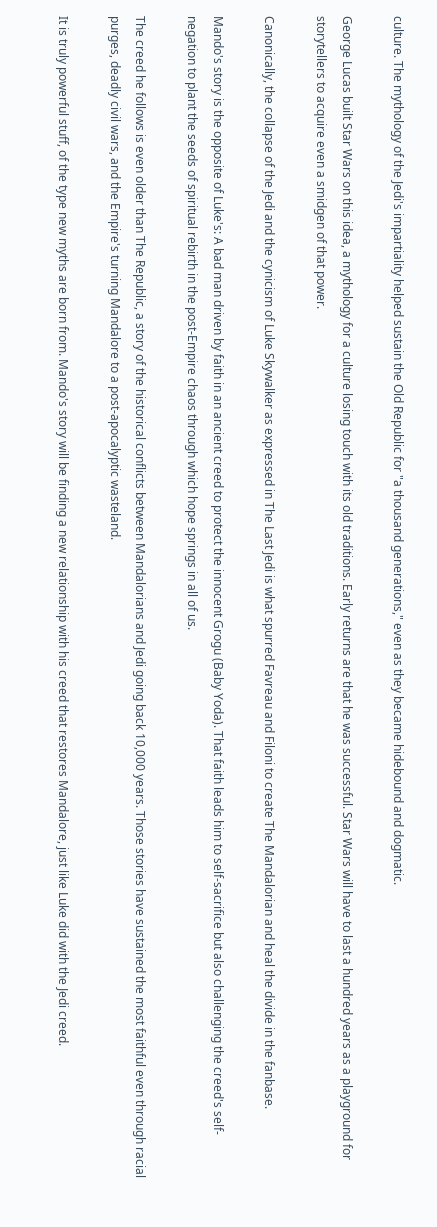culture. The mythology of the Jedi's impartiality helped sustain the Old Republic for "a thousand generations," even as they became hidebound and dogmatic.

George Lucas built Star Wars on this idea, a mythology for a culture losing touch with its old traditions. Early returns are that he was successful. Star Wars will have to last a hundred years as a playground for storytellers to acquire even a smidgen of that power.

Canonically, the collapse of the Jedi and the cynicism of Luke Skywalker as expressed in The Last Jedi is what spurred Favreau and Filoni to create The Mandalorian and heal the divide in the fanbase.

Mando's story is the opposite of Luke's: A bad man driven by faith in an ancient creed to protect the innocent Grogu (Baby Yoda). That faith leads him to self-sacrifice but also challenging the creed's self-negation to plant the seeds of spiritual rebirth in the post-Empire chaos through which hope springs in all of us.

The creed he follows is even older than The Republic, a story of the historical conflicts between Mandalorians and Jedi going back 10,000 years. Those stories have sustained the most faithful even through racial purges, deadly civil wars, and the Empire's turning Mandalore to a post-apocalyptic wasteland.

It is truly powerful stuff, of the type new myths are born from. Mando's story will be finding a new relationship with his creed that restores Mandalore, just like Luke did with the Jedi creed.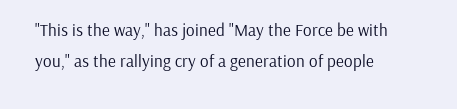"This is the way," has joined "May the Force be with you," as the rallying cry of a generation of people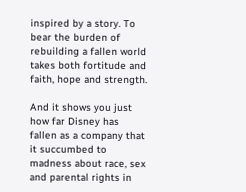inspired by a story. To bear the burden of rebuilding a fallen world takes both fortitude and faith, hope and strength.

And it shows you just how far Disney has fallen as a company that it succumbed to madness about race, sex and parental rights in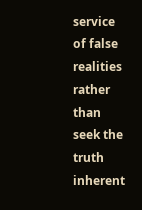service of false realities rather than seek the truth inherent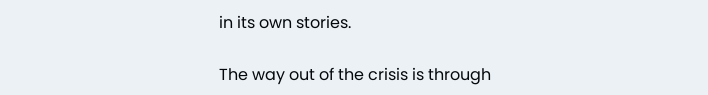in its own stories.

The way out of the crisis is through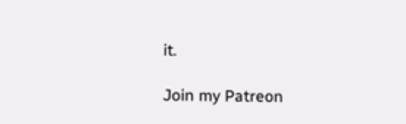it.

Join my Patreon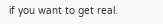if you want to get real.